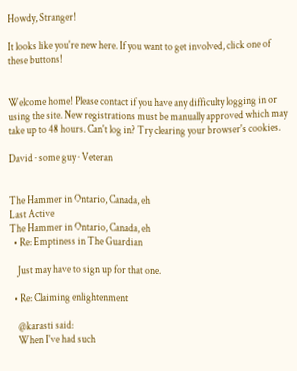Howdy, Stranger!

It looks like you're new here. If you want to get involved, click one of these buttons!


Welcome home! Please contact if you have any difficulty logging in or using the site. New registrations must be manually approved which may take up to 48 hours. Can't log in? Try clearing your browser's cookies.

David · some guy · Veteran


The Hammer in Ontario, Canada, eh
Last Active
The Hammer in Ontario, Canada, eh
  • Re: Emptiness in The Guardian

    Just may have to sign up for that one.

  • Re: Claiming enlightenment

    @karasti said:
    When I've had such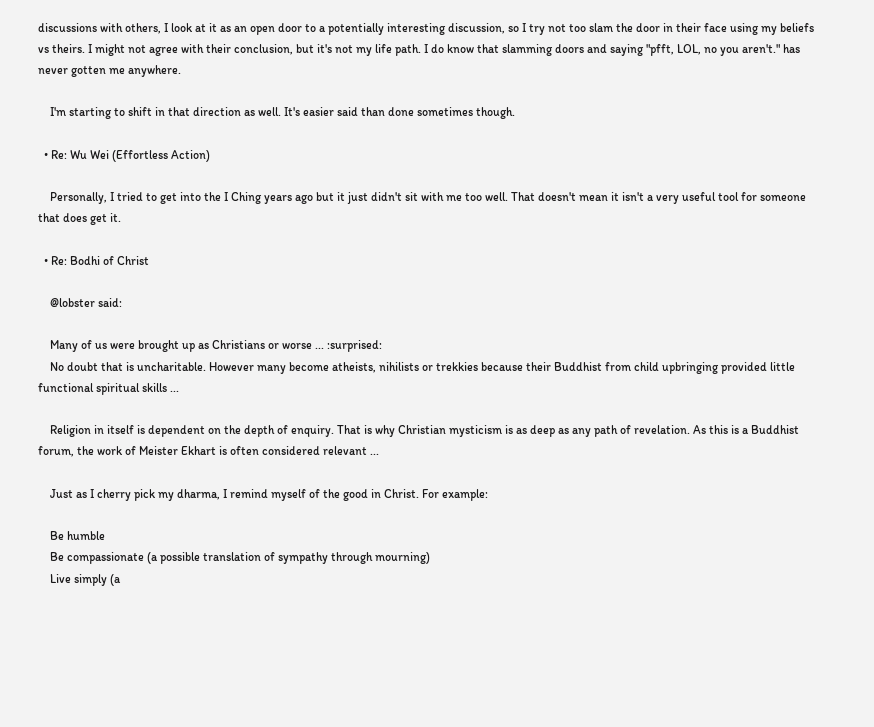discussions with others, I look at it as an open door to a potentially interesting discussion, so I try not too slam the door in their face using my beliefs vs theirs. I might not agree with their conclusion, but it's not my life path. I do know that slamming doors and saying "pfft, LOL, no you aren't." has never gotten me anywhere.

    I'm starting to shift in that direction as well. It's easier said than done sometimes though.

  • Re: Wu Wei (Effortless Action)

    Personally, I tried to get into the I Ching years ago but it just didn't sit with me too well. That doesn't mean it isn't a very useful tool for someone that does get it.

  • Re: Bodhi of Christ

    @lobster said:

    Many of us were brought up as Christians or worse ... :surprised:
    No doubt that is uncharitable. However many become atheists, nihilists or trekkies because their Buddhist from child upbringing provided little functional spiritual skills ...

    Religion in itself is dependent on the depth of enquiry. That is why Christian mysticism is as deep as any path of revelation. As this is a Buddhist forum, the work of Meister Ekhart is often considered relevant ...

    Just as I cherry pick my dharma, I remind myself of the good in Christ. For example:

    Be humble
    Be compassionate (a possible translation of sympathy through mourning)
    Live simply (a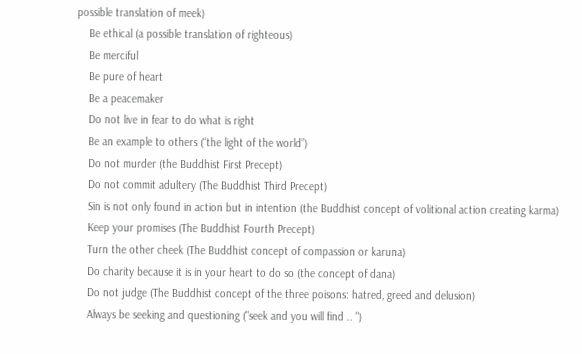possible translation of meek)
    Be ethical (a possible translation of righteous)
    Be merciful
    Be pure of heart
    Be a peacemaker
    Do not live in fear to do what is right
    Be an example to others (“the light of the world”)
    Do not murder (the Buddhist First Precept)
    Do not commit adultery (The Buddhist Third Precept)
    Sin is not only found in action but in intention (the Buddhist concept of volitional action creating karma)
    Keep your promises (The Buddhist Fourth Precept)
    Turn the other cheek (The Buddhist concept of compassion or karuna)
    Do charity because it is in your heart to do so (the concept of dana)
    Do not judge (The Buddhist concept of the three poisons: hatred, greed and delusion)
    Always be seeking and questioning ("seek and you will find .. ")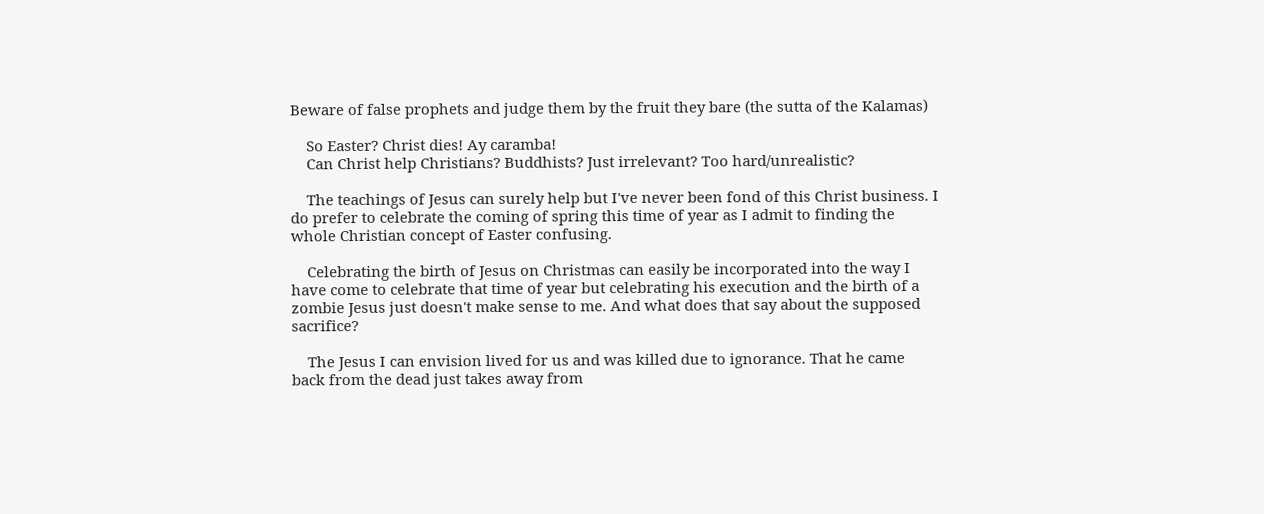Beware of false prophets and judge them by the fruit they bare (the sutta of the Kalamas)

    So Easter? Christ dies! Ay caramba!
    Can Christ help Christians? Buddhists? Just irrelevant? Too hard/unrealistic?

    The teachings of Jesus can surely help but I've never been fond of this Christ business. I do prefer to celebrate the coming of spring this time of year as I admit to finding the whole Christian concept of Easter confusing.

    Celebrating the birth of Jesus on Christmas can easily be incorporated into the way I have come to celebrate that time of year but celebrating his execution and the birth of a zombie Jesus just doesn't make sense to me. And what does that say about the supposed sacrifice?

    The Jesus I can envision lived for us and was killed due to ignorance. That he came back from the dead just takes away from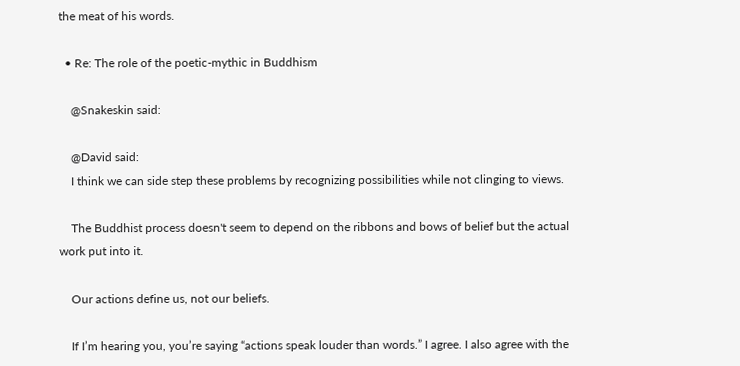the meat of his words.

  • Re: The role of the poetic-mythic in Buddhism

    @Snakeskin said:

    @David said:
    I think we can side step these problems by recognizing possibilities while not clinging to views.

    The Buddhist process doesn't seem to depend on the ribbons and bows of belief but the actual work put into it.

    Our actions define us, not our beliefs.

    If I’m hearing you, you’re saying “actions speak louder than words.” I agree. I also agree with the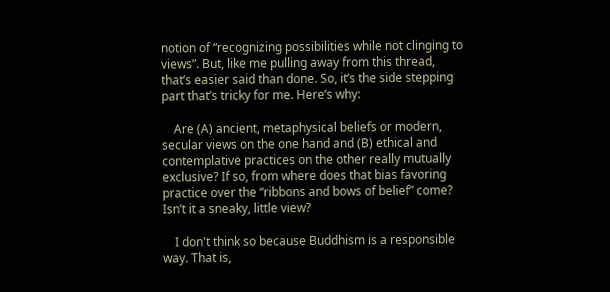notion of “recognizing possibilities while not clinging to views”. But, like me pulling away from this thread, that’s easier said than done. So, it’s the side stepping part that’s tricky for me. Here’s why:

    Are (A) ancient, metaphysical beliefs or modern, secular views on the one hand and (B) ethical and contemplative practices on the other really mutually exclusive? If so, from where does that bias favoring practice over the “ribbons and bows of belief” come? Isn’t it a sneaky, little view?

    I don't think so because Buddhism is a responsible way. That is,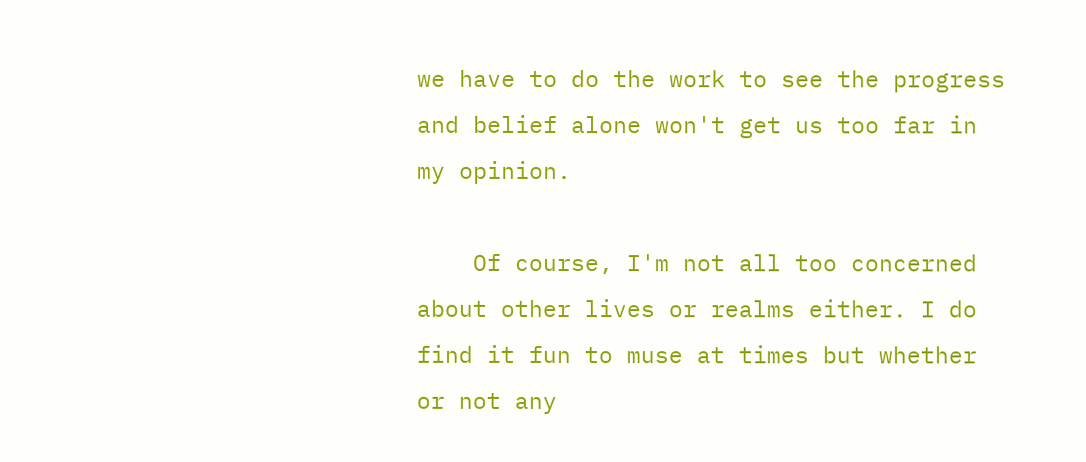we have to do the work to see the progress and belief alone won't get us too far in my opinion.

    Of course, I'm not all too concerned about other lives or realms either. I do find it fun to muse at times but whether or not any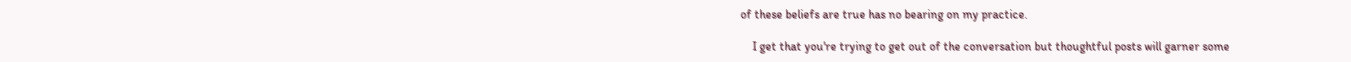of these beliefs are true has no bearing on my practice.

    I get that you're trying to get out of the conversation but thoughtful posts will garner some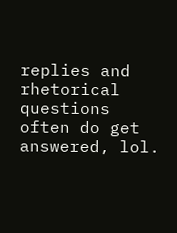replies and rhetorical questions often do get answered, lol.